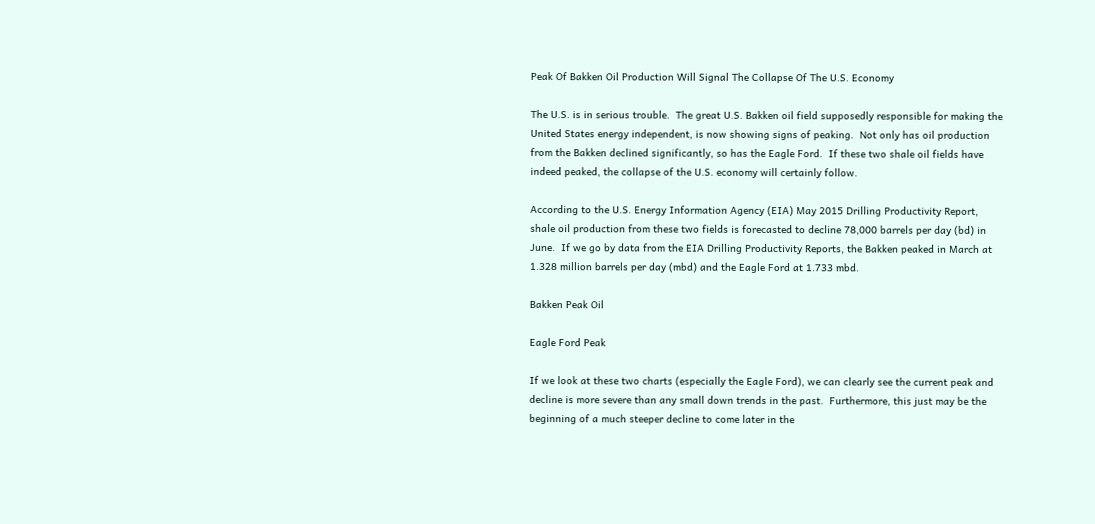Peak Of Bakken Oil Production Will Signal The Collapse Of The U.S. Economy

The U.S. is in serious trouble.  The great U.S. Bakken oil field supposedly responsible for making the United States energy independent, is now showing signs of peaking.  Not only has oil production from the Bakken declined significantly, so has the Eagle Ford.  If these two shale oil fields have indeed peaked, the collapse of the U.S. economy will certainly follow.

According to the U.S. Energy Information Agency (EIA) May 2015 Drilling Productivity Report, shale oil production from these two fields is forecasted to decline 78,000 barrels per day (bd) in June.  If we go by data from the EIA Drilling Productivity Reports, the Bakken peaked in March at 1.328 million barrels per day (mbd) and the Eagle Ford at 1.733 mbd.

Bakken Peak Oil

Eagle Ford Peak

If we look at these two charts (especially the Eagle Ford), we can clearly see the current peak and decline is more severe than any small down trends in the past.  Furthermore, this just may be the beginning of a much steeper decline to come later in the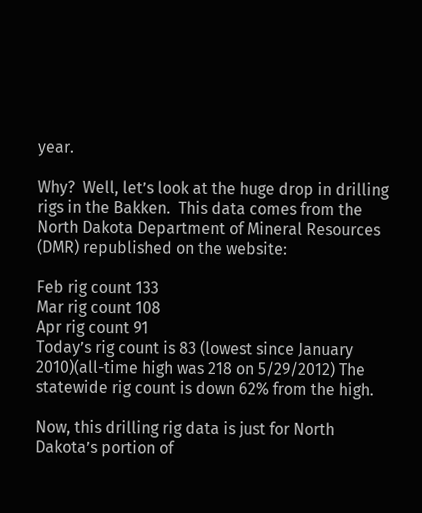year.

Why?  Well, let’s look at the huge drop in drilling rigs in the Bakken.  This data comes from the North Dakota Department of Mineral Resources (DMR) republished on the website:

Feb rig count 133
Mar rig count 108
Apr rig count 91
Today’s rig count is 83 (lowest since January 2010)(all-time high was 218 on 5/29/2012) The statewide rig count is down 62% from the high.

Now, this drilling rig data is just for North Dakota’s portion of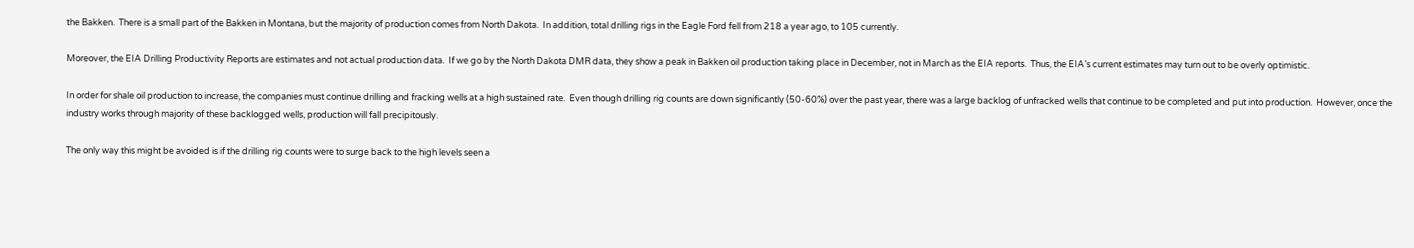the Bakken.  There is a small part of the Bakken in Montana, but the majority of production comes from North Dakota.  In addition, total drilling rigs in the Eagle Ford fell from 218 a year ago, to 105 currently.

Moreover, the EIA Drilling Productivity Reports are estimates and not actual production data.  If we go by the North Dakota DMR data, they show a peak in Bakken oil production taking place in December, not in March as the EIA reports.  Thus, the EIA’s current estimates may turn out to be overly optimistic.

In order for shale oil production to increase, the companies must continue drilling and fracking wells at a high sustained rate.  Even though drilling rig counts are down significantly (50-60%) over the past year, there was a large backlog of unfracked wells that continue to be completed and put into production.  However, once the industry works through majority of these backlogged wells, production will fall precipitously.

The only way this might be avoided is if the drilling rig counts were to surge back to the high levels seen a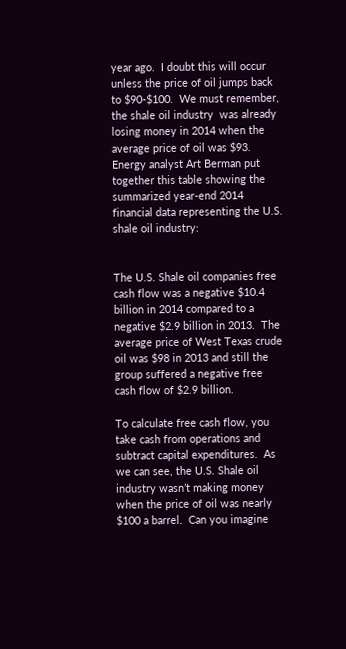year ago.  I doubt this will occur unless the price of oil jumps back to $90-$100.  We must remember, the shale oil industry  was already losing money in 2014 when the average price of oil was $93.  Energy analyst Art Berman put together this table showing the summarized year-end 2014 financial data representing the U.S. shale oil industry:


The U.S. Shale oil companies free cash flow was a negative $10.4 billion in 2014 compared to a negative $2.9 billion in 2013.  The average price of West Texas crude oil was $98 in 2013 and still the group suffered a negative free cash flow of $2.9 billion.

To calculate free cash flow, you take cash from operations and subtract capital expenditures.  As we can see, the U.S. Shale oil industry wasn’t making money when the price of oil was nearly $100 a barrel.  Can you imagine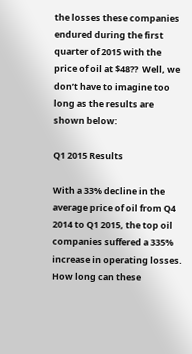the losses these companies endured during the first quarter of 2015 with the price of oil at $48??  Well, we don’t have to imagine too long as the results are shown below:

Q1 2015 Results

With a 33% decline in the average price of oil from Q4 2014 to Q1 2015, the top oil companies suffered a 335% increase in operating losses.  How long can these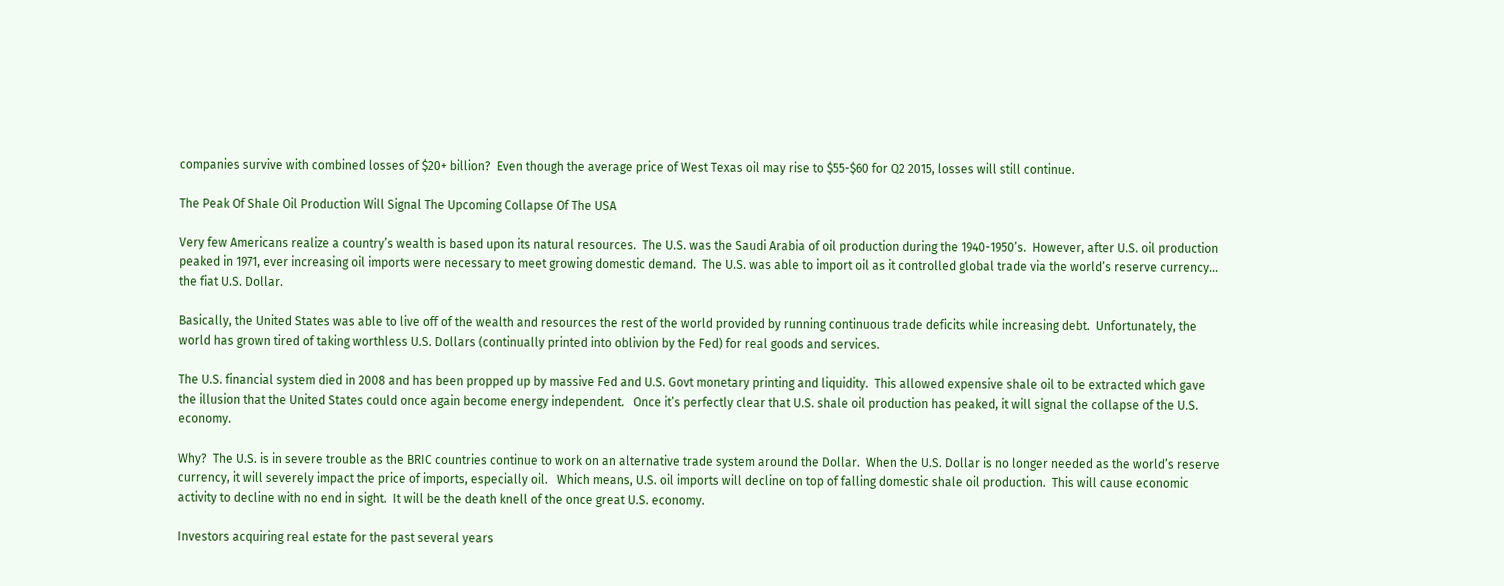companies survive with combined losses of $20+ billion?  Even though the average price of West Texas oil may rise to $55-$60 for Q2 2015, losses will still continue.

The Peak Of Shale Oil Production Will Signal The Upcoming Collapse Of The USA

Very few Americans realize a country’s wealth is based upon its natural resources.  The U.S. was the Saudi Arabia of oil production during the 1940-1950’s.  However, after U.S. oil production peaked in 1971, ever increasing oil imports were necessary to meet growing domestic demand.  The U.S. was able to import oil as it controlled global trade via the world’s reserve currency… the fiat U.S. Dollar.

Basically, the United States was able to live off of the wealth and resources the rest of the world provided by running continuous trade deficits while increasing debt.  Unfortunately, the world has grown tired of taking worthless U.S. Dollars (continually printed into oblivion by the Fed) for real goods and services.

The U.S. financial system died in 2008 and has been propped up by massive Fed and U.S. Govt monetary printing and liquidity.  This allowed expensive shale oil to be extracted which gave the illusion that the United States could once again become energy independent.   Once it’s perfectly clear that U.S. shale oil production has peaked, it will signal the collapse of the U.S. economy.

Why?  The U.S. is in severe trouble as the BRIC countries continue to work on an alternative trade system around the Dollar.  When the U.S. Dollar is no longer needed as the world’s reserve currency, it will severely impact the price of imports, especially oil.   Which means, U.S. oil imports will decline on top of falling domestic shale oil production.  This will cause economic activity to decline with no end in sight.  It will be the death knell of the once great U.S. economy.

Investors acquiring real estate for the past several years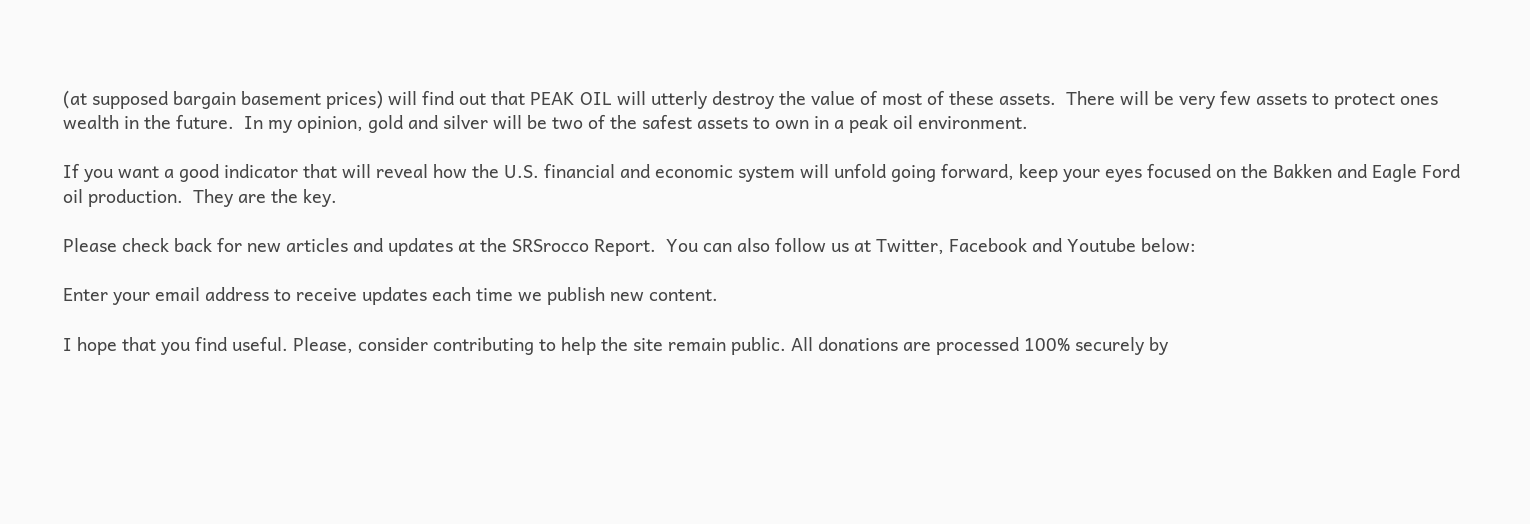(at supposed bargain basement prices) will find out that PEAK OIL will utterly destroy the value of most of these assets.  There will be very few assets to protect ones wealth in the future.  In my opinion, gold and silver will be two of the safest assets to own in a peak oil environment.

If you want a good indicator that will reveal how the U.S. financial and economic system will unfold going forward, keep your eyes focused on the Bakken and Eagle Ford oil production.  They are the key.

Please check back for new articles and updates at the SRSrocco Report.  You can also follow us at Twitter, Facebook and Youtube below:

Enter your email address to receive updates each time we publish new content.

I hope that you find useful. Please, consider contributing to help the site remain public. All donations are processed 100% securely by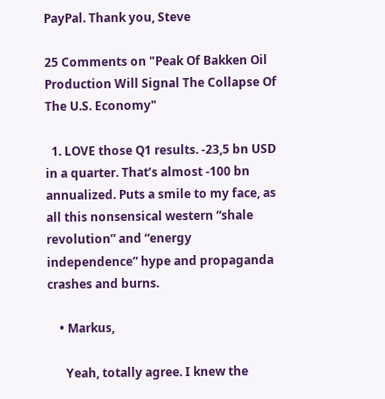PayPal. Thank you, Steve

25 Comments on "Peak Of Bakken Oil Production Will Signal The Collapse Of The U.S. Economy"

  1. LOVE those Q1 results. -23,5 bn USD in a quarter. That’s almost -100 bn annualized. Puts a smile to my face, as all this nonsensical western “shale revolution” and “energy independence” hype and propaganda crashes and burns.

    • Markus,

      Yeah, totally agree. I knew the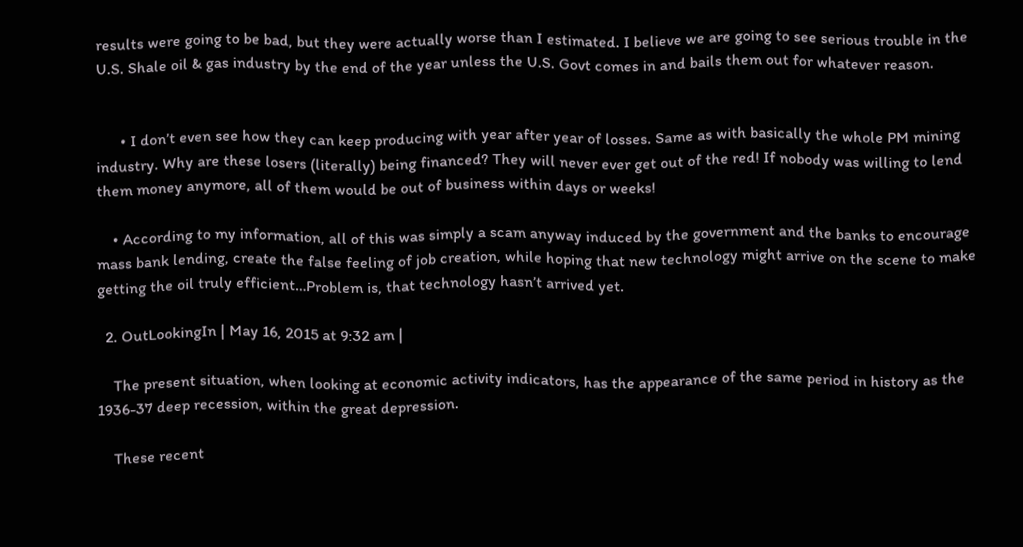results were going to be bad, but they were actually worse than I estimated. I believe we are going to see serious trouble in the U.S. Shale oil & gas industry by the end of the year unless the U.S. Govt comes in and bails them out for whatever reason.


      • I don’t even see how they can keep producing with year after year of losses. Same as with basically the whole PM mining industry. Why are these losers (literally) being financed? They will never ever get out of the red! If nobody was willing to lend them money anymore, all of them would be out of business within days or weeks!

    • According to my information, all of this was simply a scam anyway induced by the government and the banks to encourage mass bank lending, create the false feeling of job creation, while hoping that new technology might arrive on the scene to make getting the oil truly efficient…Problem is, that technology hasn’t arrived yet.

  2. OutLookingIn | May 16, 2015 at 9:32 am |

    The present situation, when looking at economic activity indicators, has the appearance of the same period in history as the 1936-37 deep recession, within the great depression.

    These recent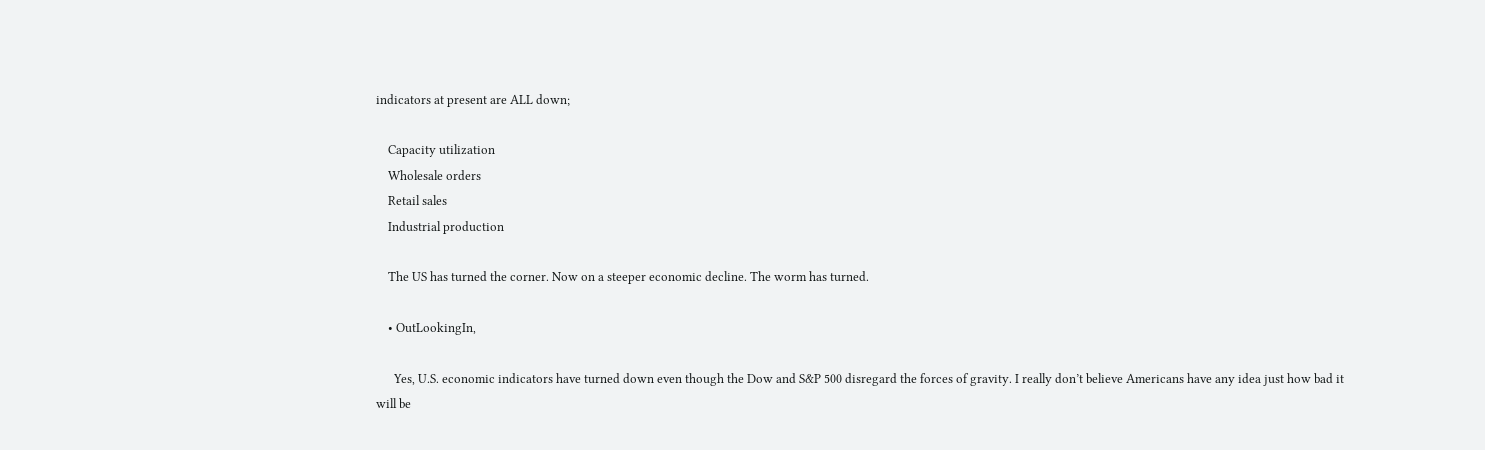indicators at present are ALL down;

    Capacity utilization
    Wholesale orders
    Retail sales
    Industrial production

    The US has turned the corner. Now on a steeper economic decline. The worm has turned.

    • OutLookingIn,

      Yes, U.S. economic indicators have turned down even though the Dow and S&P 500 disregard the forces of gravity. I really don’t believe Americans have any idea just how bad it will be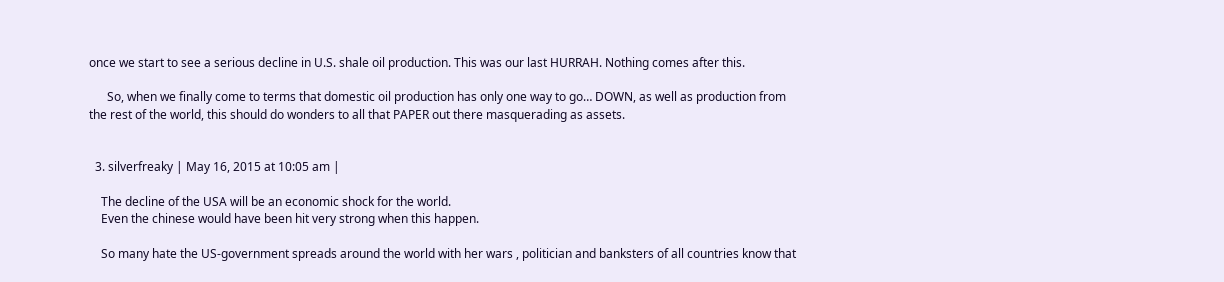once we start to see a serious decline in U.S. shale oil production. This was our last HURRAH. Nothing comes after this.

      So, when we finally come to terms that domestic oil production has only one way to go… DOWN, as well as production from the rest of the world, this should do wonders to all that PAPER out there masquerading as assets.


  3. silverfreaky | May 16, 2015 at 10:05 am |

    The decline of the USA will be an economic shock for the world.
    Even the chinese would have been hit very strong when this happen.

    So many hate the US-government spreads around the world with her wars , politician and banksters of all countries know that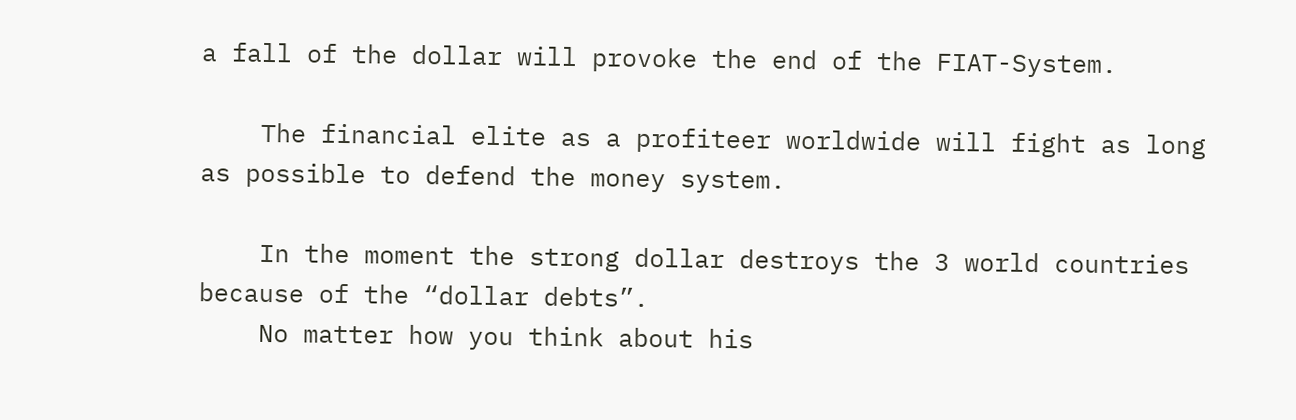a fall of the dollar will provoke the end of the FIAT-System.

    The financial elite as a profiteer worldwide will fight as long as possible to defend the money system.

    In the moment the strong dollar destroys the 3 world countries because of the “dollar debts”.
    No matter how you think about his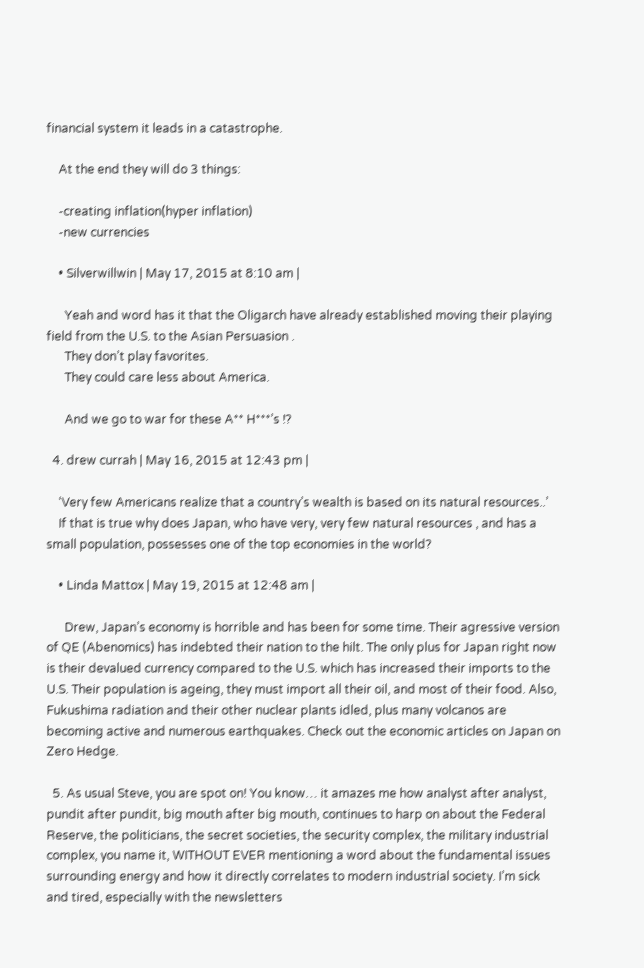financial system it leads in a catastrophe.

    At the end they will do 3 things:

    -creating inflation(hyper inflation)
    -new currencies

    • Silverwillwin | May 17, 2015 at 8:10 am |

      Yeah and word has it that the Oligarch have already established moving their playing field from the U.S. to the Asian Persuasion .
      They don’t play favorites.
      They could care less about America.

      And we go to war for these A** H***’s !?

  4. drew currah | May 16, 2015 at 12:43 pm |

    ‘Very few Americans realize that a country’s wealth is based on its natural resources..’
    If that is true why does Japan, who have very, very few natural resources , and has a small population, possesses one of the top economies in the world?

    • Linda Mattox | May 19, 2015 at 12:48 am |

      Drew, Japan’s economy is horrible and has been for some time. Their agressive version of QE (Abenomics) has indebted their nation to the hilt. The only plus for Japan right now is their devalued currency compared to the U.S. which has increased their imports to the U.S. Their population is ageing, they must import all their oil, and most of their food. Also, Fukushima radiation and their other nuclear plants idled, plus many volcanos are becoming active and numerous earthquakes. Check out the economic articles on Japan on Zero Hedge.

  5. As usual Steve, you are spot on! You know… it amazes me how analyst after analyst, pundit after pundit, big mouth after big mouth, continues to harp on about the Federal Reserve, the politicians, the secret societies, the security complex, the military industrial complex, you name it, WITHOUT EVER mentioning a word about the fundamental issues surrounding energy and how it directly correlates to modern industrial society. I’m sick and tired, especially with the newsletters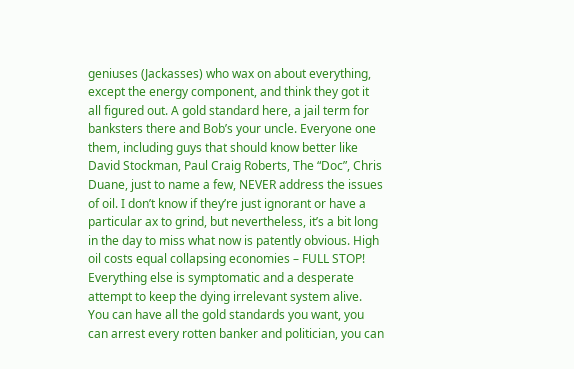geniuses (Jackasses) who wax on about everything, except the energy component, and think they got it all figured out. A gold standard here, a jail term for banksters there and Bob’s your uncle. Everyone one them, including guys that should know better like David Stockman, Paul Craig Roberts, The “Doc”, Chris Duane, just to name a few, NEVER address the issues of oil. I don’t know if they’re just ignorant or have a particular ax to grind, but nevertheless, it’s a bit long in the day to miss what now is patently obvious. High oil costs equal collapsing economies – FULL STOP! Everything else is symptomatic and a desperate attempt to keep the dying irrelevant system alive. You can have all the gold standards you want, you can arrest every rotten banker and politician, you can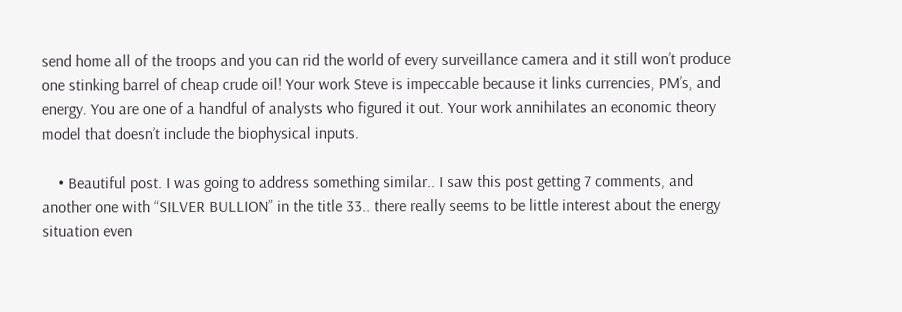send home all of the troops and you can rid the world of every surveillance camera and it still won’t produce one stinking barrel of cheap crude oil! Your work Steve is impeccable because it links currencies, PM’s, and energy. You are one of a handful of analysts who figured it out. Your work annihilates an economic theory model that doesn’t include the biophysical inputs.

    • Beautiful post. I was going to address something similar.. I saw this post getting 7 comments, and another one with “SILVER BULLION” in the title 33.. there really seems to be little interest about the energy situation even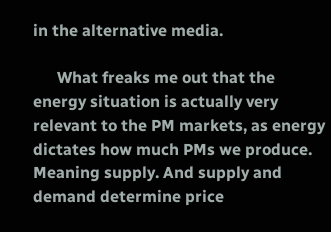in the alternative media.

      What freaks me out that the energy situation is actually very relevant to the PM markets, as energy dictates how much PMs we produce. Meaning supply. And supply and demand determine price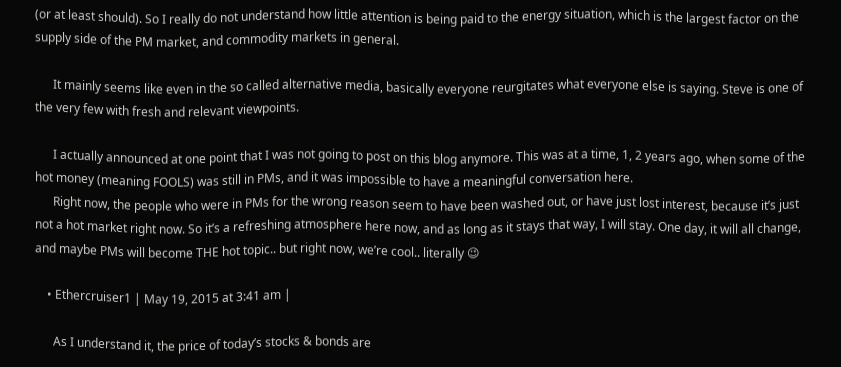(or at least should). So I really do not understand how little attention is being paid to the energy situation, which is the largest factor on the supply side of the PM market, and commodity markets in general.

      It mainly seems like even in the so called alternative media, basically everyone reurgitates what everyone else is saying. Steve is one of the very few with fresh and relevant viewpoints.

      I actually announced at one point that I was not going to post on this blog anymore. This was at a time, 1, 2 years ago, when some of the hot money (meaning FOOLS) was still in PMs, and it was impossible to have a meaningful conversation here.
      Right now, the people who were in PMs for the wrong reason seem to have been washed out, or have just lost interest, because it’s just not a hot market right now. So it’s a refreshing atmosphere here now, and as long as it stays that way, I will stay. One day, it will all change, and maybe PMs will become THE hot topic.. but right now, we’re cool.. literally 😉

    • Ethercruiser1 | May 19, 2015 at 3:41 am |

      As I understand it, the price of today’s stocks & bonds are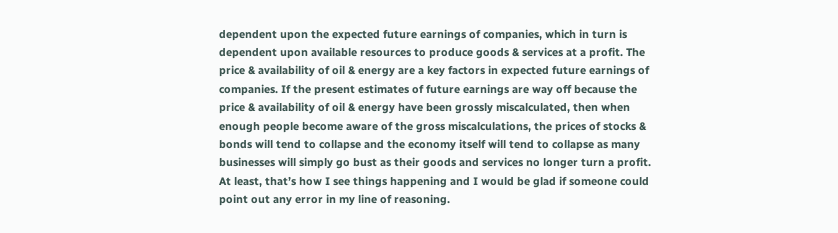dependent upon the expected future earnings of companies, which in turn is dependent upon available resources to produce goods & services at a profit. The price & availability of oil & energy are a key factors in expected future earnings of companies. If the present estimates of future earnings are way off because the price & availability of oil & energy have been grossly miscalculated, then when enough people become aware of the gross miscalculations, the prices of stocks & bonds will tend to collapse and the economy itself will tend to collapse as many businesses will simply go bust as their goods and services no longer turn a profit. At least, that’s how I see things happening and I would be glad if someone could point out any error in my line of reasoning.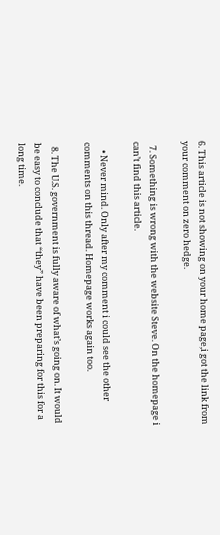6. This article is not showing on your home page,i got the link from your comment on zero hedge.

  7. Something is wrong with the website Steve. On the homepage i can’t find this article.

    • Never mind. Only after my comment i could see the other comments on this thread. Homepage works again too.

  8. The U.S. government is fully aware of what’s going on. It would be easy to conclude that “they” have been preparing for this for a long time.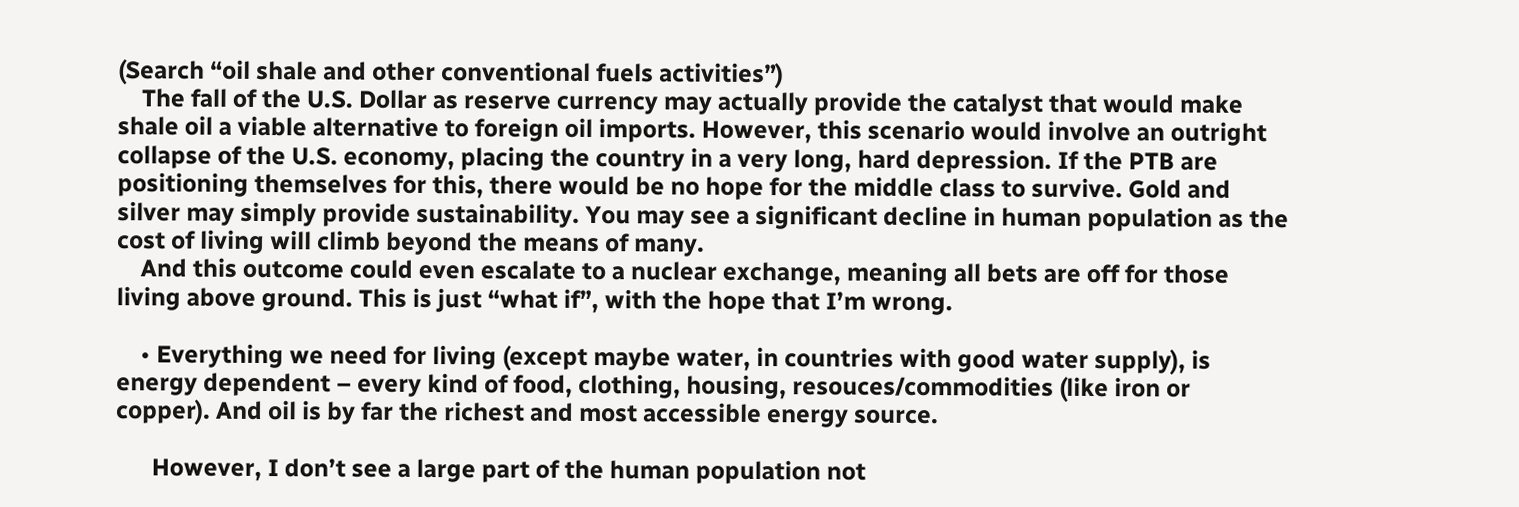(Search “oil shale and other conventional fuels activities”)
    The fall of the U.S. Dollar as reserve currency may actually provide the catalyst that would make shale oil a viable alternative to foreign oil imports. However, this scenario would involve an outright collapse of the U.S. economy, placing the country in a very long, hard depression. If the PTB are positioning themselves for this, there would be no hope for the middle class to survive. Gold and silver may simply provide sustainability. You may see a significant decline in human population as the cost of living will climb beyond the means of many.
    And this outcome could even escalate to a nuclear exchange, meaning all bets are off for those living above ground. This is just “what if”, with the hope that I’m wrong.

    • Everything we need for living (except maybe water, in countries with good water supply), is energy dependent – every kind of food, clothing, housing, resouces/commodities (like iron or copper). And oil is by far the richest and most accessible energy source.

      However, I don’t see a large part of the human population not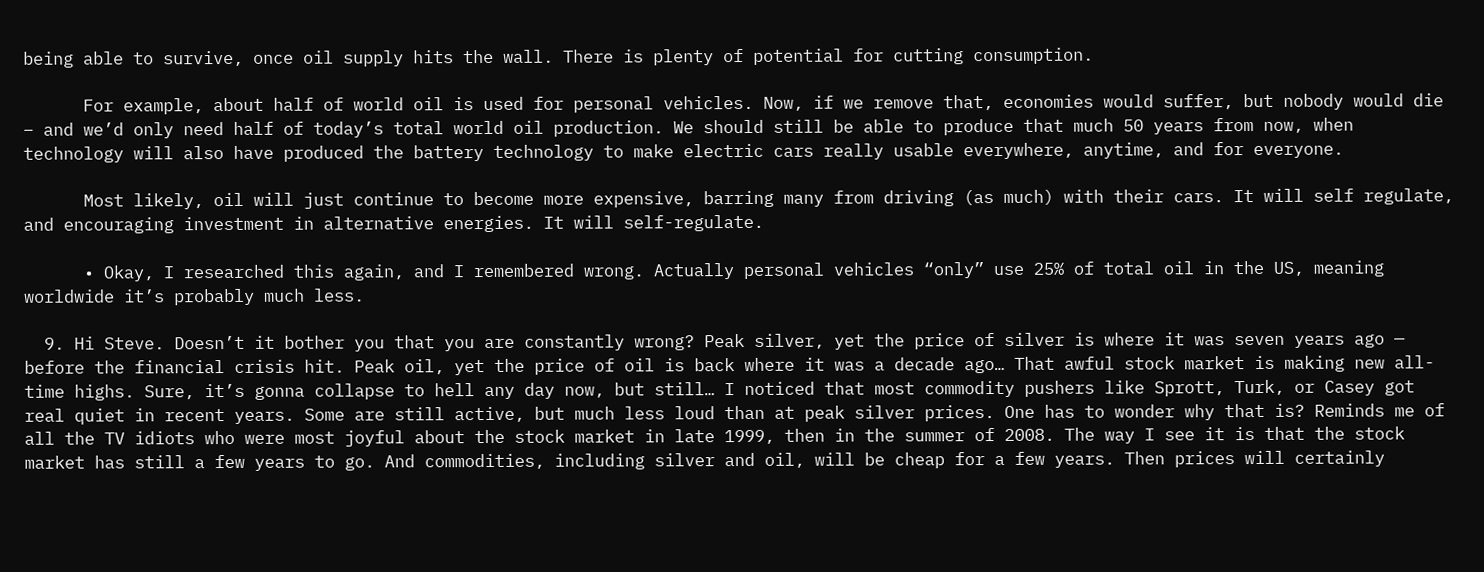being able to survive, once oil supply hits the wall. There is plenty of potential for cutting consumption.

      For example, about half of world oil is used for personal vehicles. Now, if we remove that, economies would suffer, but nobody would die – and we’d only need half of today’s total world oil production. We should still be able to produce that much 50 years from now, when technology will also have produced the battery technology to make electric cars really usable everywhere, anytime, and for everyone.

      Most likely, oil will just continue to become more expensive, barring many from driving (as much) with their cars. It will self regulate, and encouraging investment in alternative energies. It will self-regulate.

      • Okay, I researched this again, and I remembered wrong. Actually personal vehicles “only” use 25% of total oil in the US, meaning worldwide it’s probably much less.

  9. Hi Steve. Doesn’t it bother you that you are constantly wrong? Peak silver, yet the price of silver is where it was seven years ago — before the financial crisis hit. Peak oil, yet the price of oil is back where it was a decade ago… That awful stock market is making new all-time highs. Sure, it’s gonna collapse to hell any day now, but still… I noticed that most commodity pushers like Sprott, Turk, or Casey got real quiet in recent years. Some are still active, but much less loud than at peak silver prices. One has to wonder why that is? Reminds me of all the TV idiots who were most joyful about the stock market in late 1999, then in the summer of 2008. The way I see it is that the stock market has still a few years to go. And commodities, including silver and oil, will be cheap for a few years. Then prices will certainly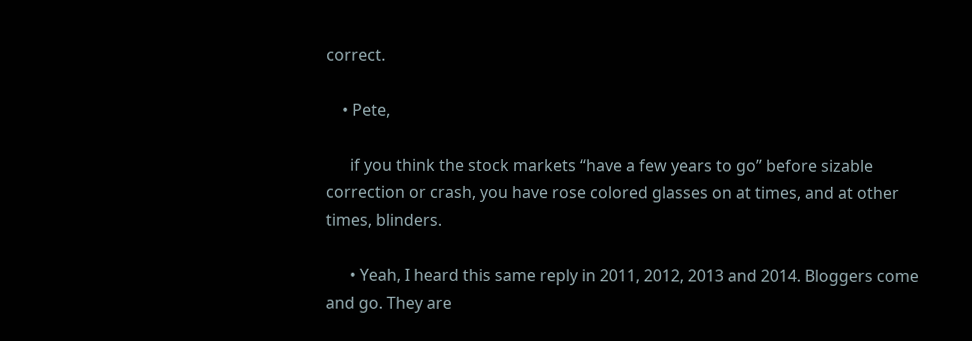correct.

    • Pete,

      if you think the stock markets “have a few years to go” before sizable correction or crash, you have rose colored glasses on at times, and at other times, blinders.

      • Yeah, I heard this same reply in 2011, 2012, 2013 and 2014. Bloggers come and go. They are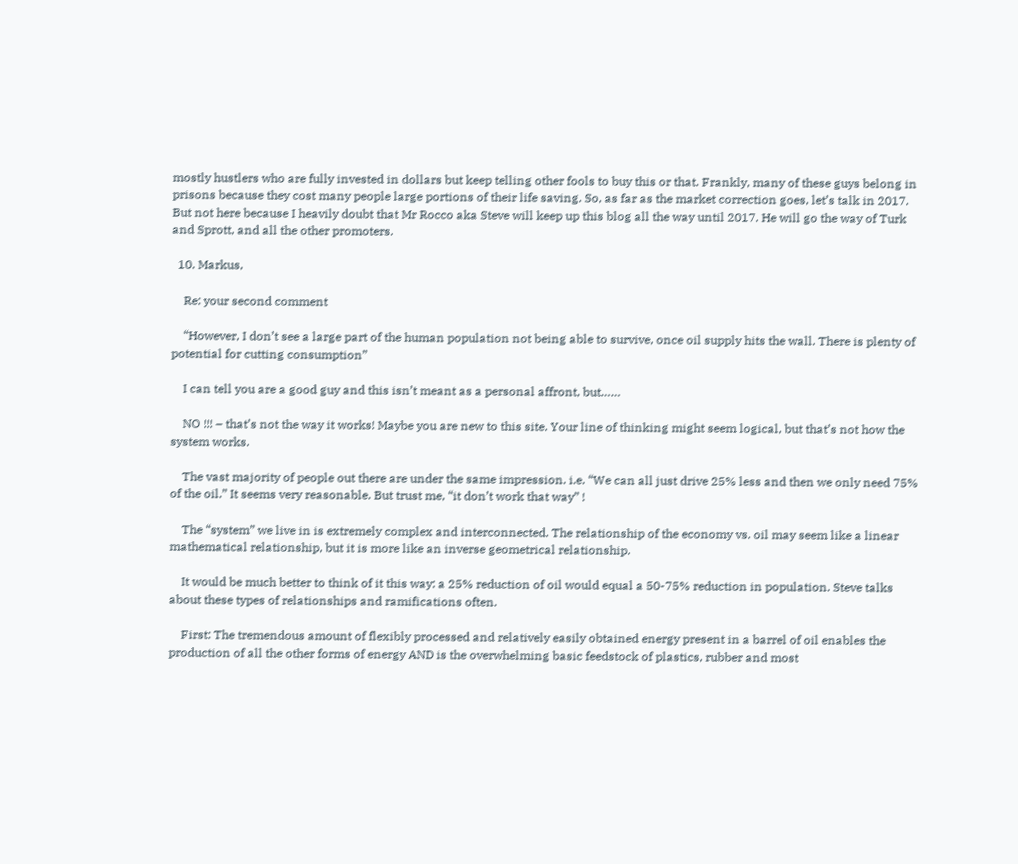mostly hustlers who are fully invested in dollars but keep telling other fools to buy this or that. Frankly, many of these guys belong in prisons because they cost many people large portions of their life saving. So, as far as the market correction goes, let’s talk in 2017. But not here because I heavily doubt that Mr Rocco aka Steve will keep up this blog all the way until 2017. He will go the way of Turk and Sprott, and all the other promoters.

  10. Markus,

    Re: your second comment

    “However, I don’t see a large part of the human population not being able to survive, once oil supply hits the wall. There is plenty of potential for cutting consumption”

    I can tell you are a good guy and this isn’t meant as a personal affront, but……

    NO !!! – that’s not the way it works! Maybe you are new to this site. Your line of thinking might seem logical, but that’s not how the system works.

    The vast majority of people out there are under the same impression. i.e. “We can all just drive 25% less and then we only need 75% of the oil.” It seems very reasonable. But trust me, “it don’t work that way” !

    The “system” we live in is extremely complex and interconnected. The relationship of the economy vs. oil may seem like a linear mathematical relationship, but it is more like an inverse geometrical relationship.

    It would be much better to think of it this way: a 25% reduction of oil would equal a 50-75% reduction in population. Steve talks about these types of relationships and ramifications often.

    First: The tremendous amount of flexibly processed and relatively easily obtained energy present in a barrel of oil enables the production of all the other forms of energy AND is the overwhelming basic feedstock of plastics, rubber and most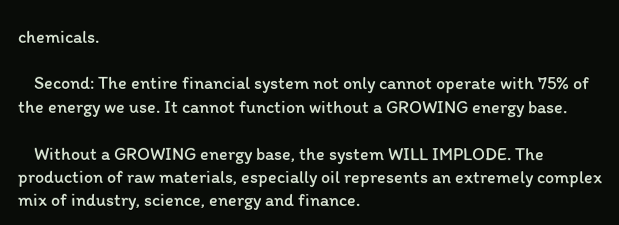chemicals.

    Second: The entire financial system not only cannot operate with 75% of the energy we use. It cannot function without a GROWING energy base.

    Without a GROWING energy base, the system WILL IMPLODE. The production of raw materials, especially oil represents an extremely complex mix of industry, science, energy and finance.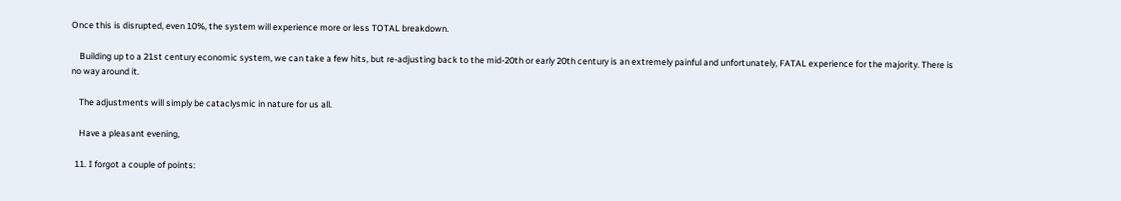Once this is disrupted, even 10%, the system will experience more or less TOTAL breakdown.

    Building up to a 21st century economic system, we can take a few hits, but re-adjusting back to the mid-20th or early 20th century is an extremely painful and unfortunately, FATAL experience for the majority. There is no way around it.

    The adjustments will simply be cataclysmic in nature for us all.

    Have a pleasant evening,

  11. I forgot a couple of points: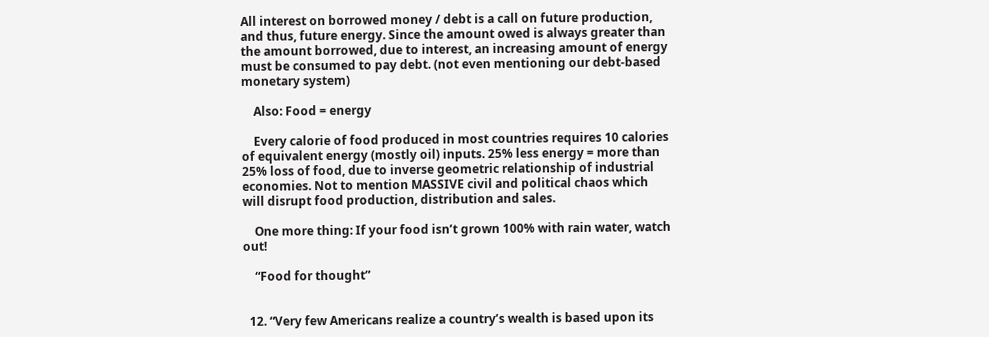All interest on borrowed money / debt is a call on future production, and thus, future energy. Since the amount owed is always greater than the amount borrowed, due to interest, an increasing amount of energy must be consumed to pay debt. (not even mentioning our debt-based monetary system)

    Also: Food = energy

    Every calorie of food produced in most countries requires 10 calories of equivalent energy (mostly oil) inputs. 25% less energy = more than 25% loss of food, due to inverse geometric relationship of industrial economies. Not to mention MASSIVE civil and political chaos which will disrupt food production, distribution and sales.

    One more thing: If your food isn’t grown 100% with rain water, watch out!

    “Food for thought”


  12. “Very few Americans realize a country’s wealth is based upon its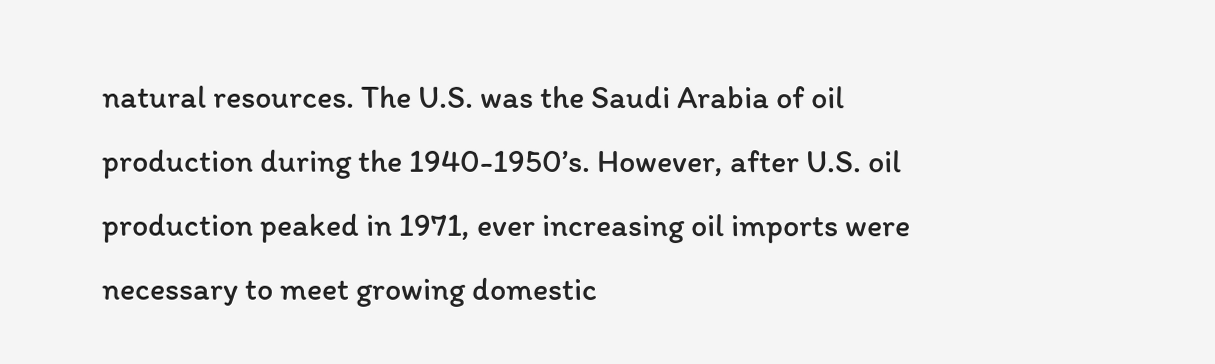natural resources. The U.S. was the Saudi Arabia of oil production during the 1940-1950’s. However, after U.S. oil production peaked in 1971, ever increasing oil imports were necessary to meet growing domestic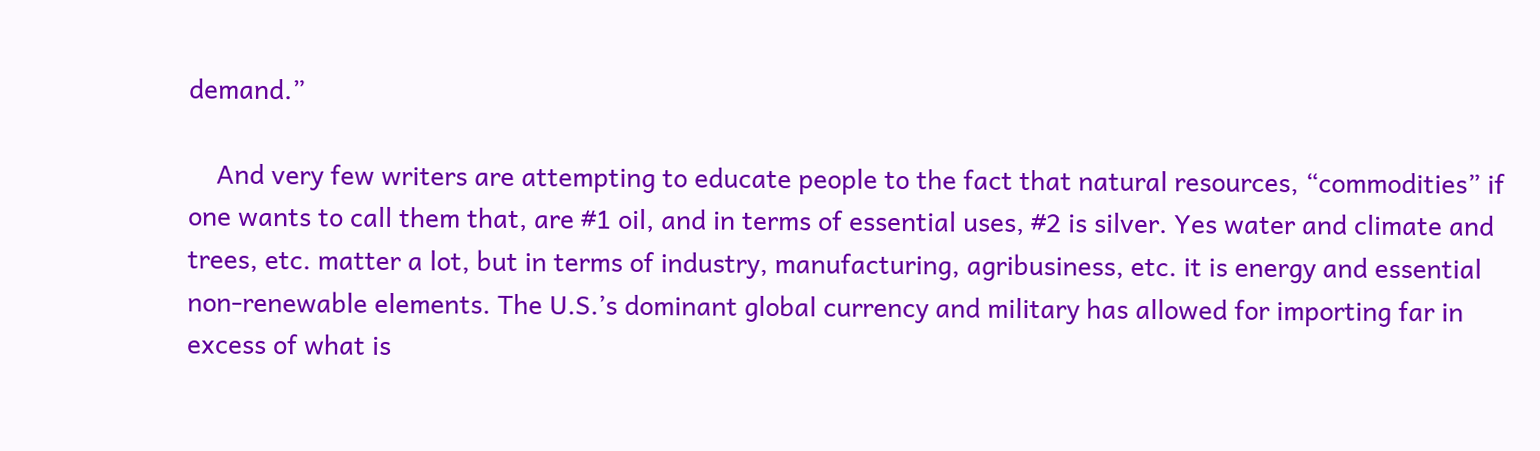demand.”

    And very few writers are attempting to educate people to the fact that natural resources, “commodities” if one wants to call them that, are #1 oil, and in terms of essential uses, #2 is silver. Yes water and climate and trees, etc. matter a lot, but in terms of industry, manufacturing, agribusiness, etc. it is energy and essential non-renewable elements. The U.S.’s dominant global currency and military has allowed for importing far in excess of what is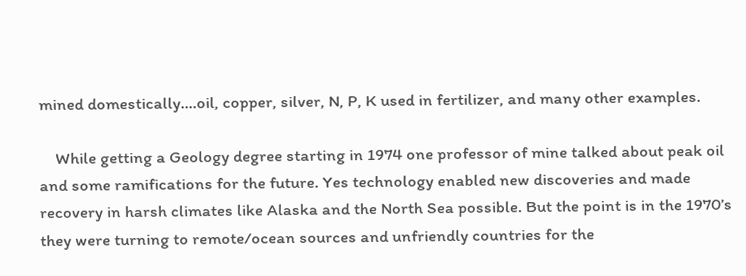mined domestically….oil, copper, silver, N, P, K used in fertilizer, and many other examples.

    While getting a Geology degree starting in 1974 one professor of mine talked about peak oil and some ramifications for the future. Yes technology enabled new discoveries and made recovery in harsh climates like Alaska and the North Sea possible. But the point is in the 1970’s they were turning to remote/ocean sources and unfriendly countries for the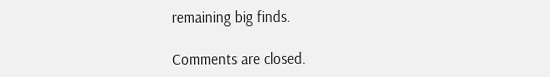remaining big finds.

Comments are closed.